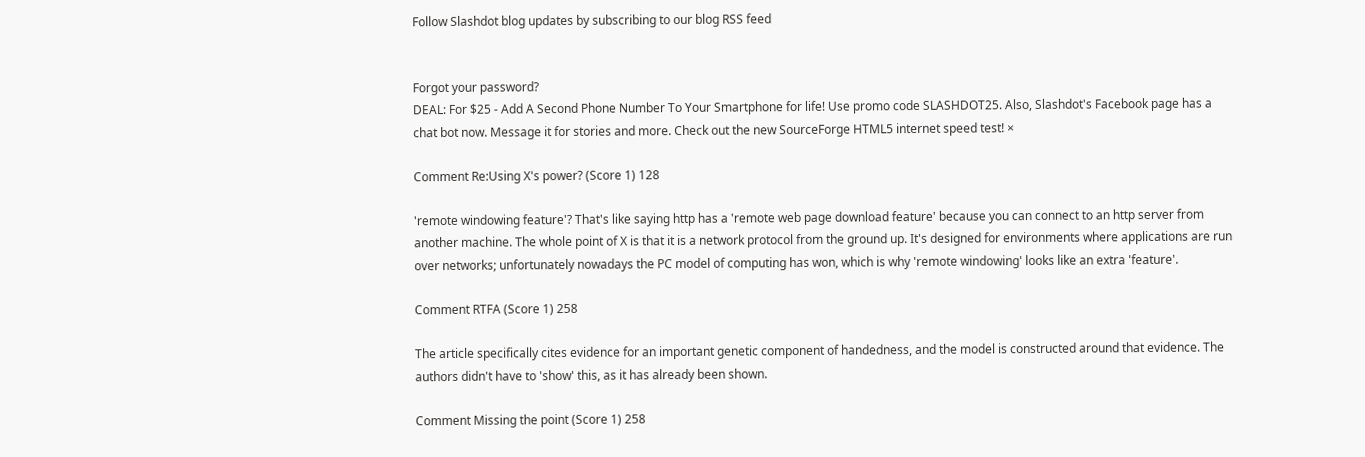Follow Slashdot blog updates by subscribing to our blog RSS feed


Forgot your password?
DEAL: For $25 - Add A Second Phone Number To Your Smartphone for life! Use promo code SLASHDOT25. Also, Slashdot's Facebook page has a chat bot now. Message it for stories and more. Check out the new SourceForge HTML5 internet speed test! ×

Comment Re:Using X's power? (Score 1) 128

'remote windowing feature'? That's like saying http has a 'remote web page download feature' because you can connect to an http server from another machine. The whole point of X is that it is a network protocol from the ground up. It's designed for environments where applications are run over networks; unfortunately nowadays the PC model of computing has won, which is why 'remote windowing' looks like an extra 'feature'.

Comment RTFA (Score 1) 258

The article specifically cites evidence for an important genetic component of handedness, and the model is constructed around that evidence. The authors didn't have to 'show' this, as it has already been shown.

Comment Missing the point (Score 1) 258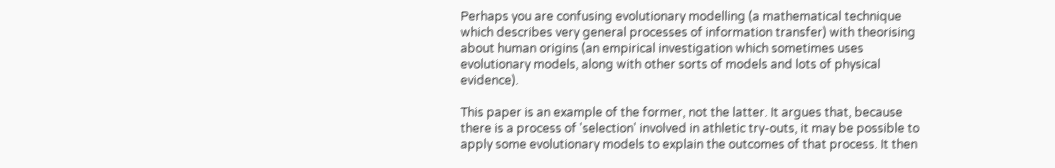Perhaps you are confusing evolutionary modelling (a mathematical technique which describes very general processes of information transfer) with theorising about human origins (an empirical investigation which sometimes uses evolutionary models, along with other sorts of models and lots of physical evidence).

This paper is an example of the former, not the latter. It argues that, because there is a process of 'selection' involved in athletic try-outs, it may be possible to apply some evolutionary models to explain the outcomes of that process. It then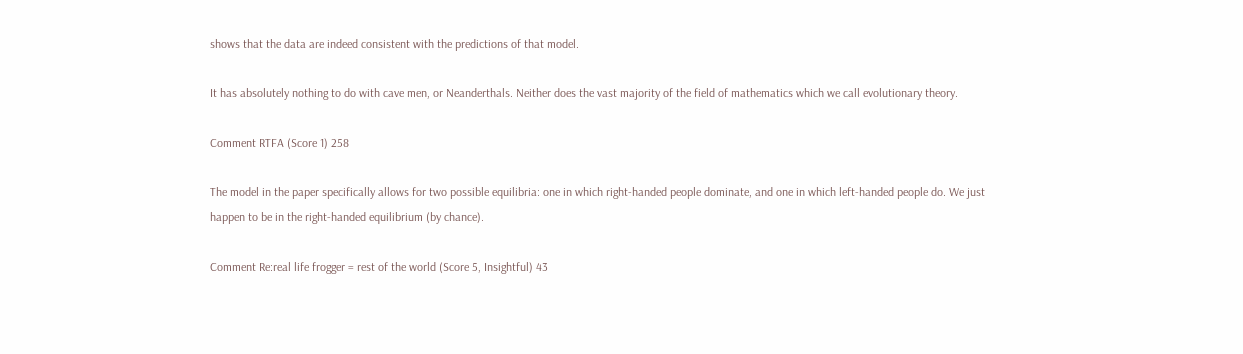shows that the data are indeed consistent with the predictions of that model.

It has absolutely nothing to do with cave men, or Neanderthals. Neither does the vast majority of the field of mathematics which we call evolutionary theory.

Comment RTFA (Score 1) 258

The model in the paper specifically allows for two possible equilibria: one in which right-handed people dominate, and one in which left-handed people do. We just happen to be in the right-handed equilibrium (by chance).

Comment Re:real life frogger = rest of the world (Score 5, Insightful) 43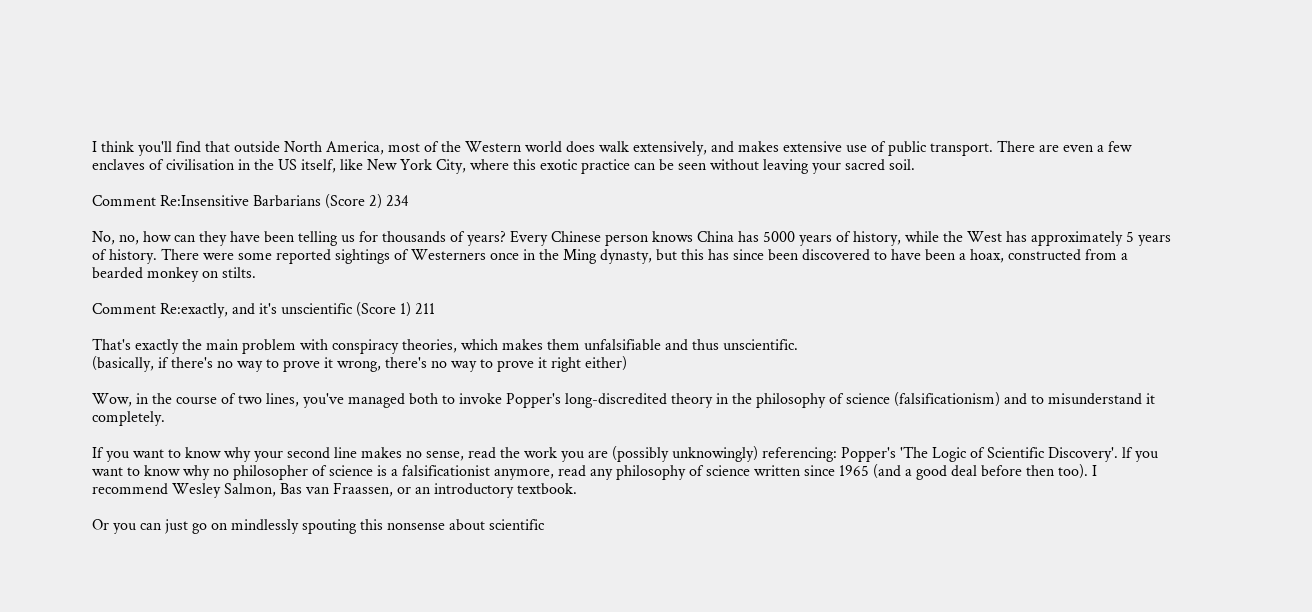I think you'll find that outside North America, most of the Western world does walk extensively, and makes extensive use of public transport. There are even a few enclaves of civilisation in the US itself, like New York City, where this exotic practice can be seen without leaving your sacred soil.

Comment Re:Insensitive Barbarians (Score 2) 234

No, no, how can they have been telling us for thousands of years? Every Chinese person knows China has 5000 years of history, while the West has approximately 5 years of history. There were some reported sightings of Westerners once in the Ming dynasty, but this has since been discovered to have been a hoax, constructed from a bearded monkey on stilts.

Comment Re:exactly, and it's unscientific (Score 1) 211

That's exactly the main problem with conspiracy theories, which makes them unfalsifiable and thus unscientific.
(basically, if there's no way to prove it wrong, there's no way to prove it right either)

Wow, in the course of two lines, you've managed both to invoke Popper's long-discredited theory in the philosophy of science (falsificationism) and to misunderstand it completely.

If you want to know why your second line makes no sense, read the work you are (possibly unknowingly) referencing: Popper's 'The Logic of Scientific Discovery'. lf you want to know why no philosopher of science is a falsificationist anymore, read any philosophy of science written since 1965 (and a good deal before then too). I recommend Wesley Salmon, Bas van Fraassen, or an introductory textbook.

Or you can just go on mindlessly spouting this nonsense about scientific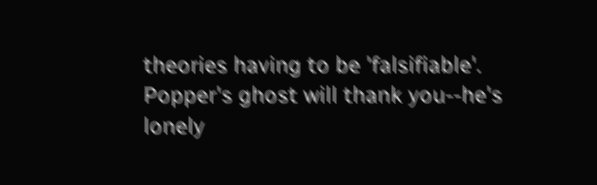theories having to be 'falsifiable'. Popper's ghost will thank you--he's lonely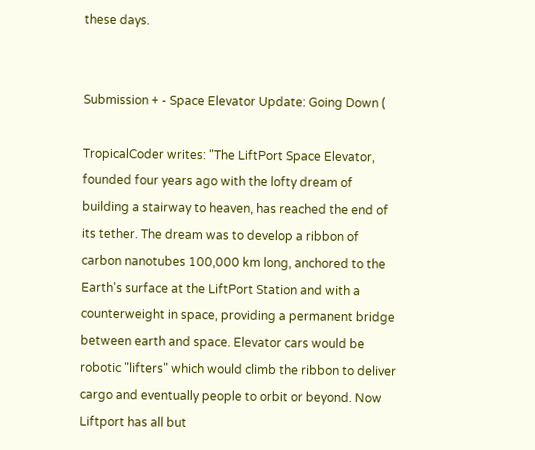these days.


Submission + - Space Elevator Update: Going Down (

TropicalCoder writes: "The LiftPort Space Elevator, founded four years ago with the lofty dream of building a stairway to heaven, has reached the end of its tether. The dream was to develop a ribbon of carbon nanotubes 100,000 km long, anchored to the Earth's surface at the LiftPort Station and with a counterweight in space, providing a permanent bridge between earth and space. Elevator cars would be robotic "lifters" which would climb the ribbon to deliver cargo and eventually people to orbit or beyond. Now Liftport has all but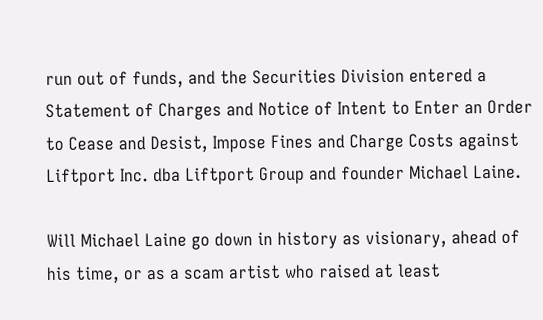run out of funds, and the Securities Division entered a Statement of Charges and Notice of Intent to Enter an Order to Cease and Desist, Impose Fines and Charge Costs against Liftport Inc. dba Liftport Group and founder Michael Laine.

Will Michael Laine go down in history as visionary, ahead of his time, or as a scam artist who raised at least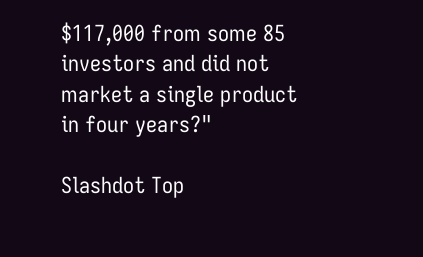$117,000 from some 85 investors and did not market a single product in four years?"

Slashdot Top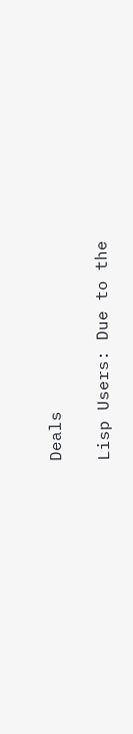Deals

Lisp Users: Due to the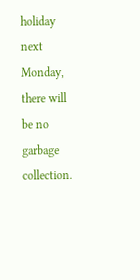holiday next Monday, there will be no garbage collection.